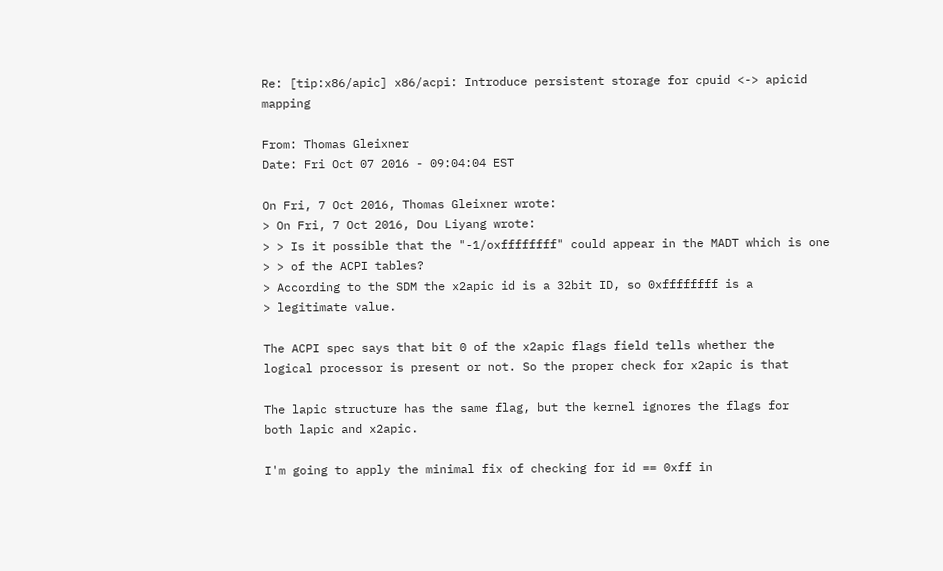Re: [tip:x86/apic] x86/acpi: Introduce persistent storage for cpuid <-> apicid mapping

From: Thomas Gleixner
Date: Fri Oct 07 2016 - 09:04:04 EST

On Fri, 7 Oct 2016, Thomas Gleixner wrote:
> On Fri, 7 Oct 2016, Dou Liyang wrote:
> > Is it possible that the "-1/oxffffffff" could appear in the MADT which is one
> > of the ACPI tables?
> According to the SDM the x2apic id is a 32bit ID, so 0xffffffff is a
> legitimate value.

The ACPI spec says that bit 0 of the x2apic flags field tells whether the
logical processor is present or not. So the proper check for x2apic is that

The lapic structure has the same flag, but the kernel ignores the flags for
both lapic and x2apic.

I'm going to apply the minimal fix of checking for id == 0xff in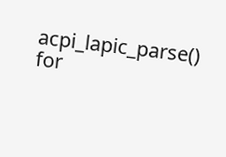acpi_lapic_parse() for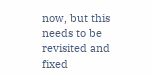now, but this needs to be revisited and fixed